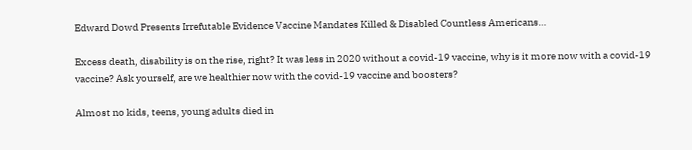Edward Dowd Presents Irrefutable Evidence Vaccine Mandates Killed & Disabled Countless Americans…

Excess death, disability is on the rise, right? It was less in 2020 without a covid-19 vaccine, why is it more now with a covid-19 vaccine? Ask yourself, are we healthier now with the covid-19 vaccine and boosters?

Almost no kids, teens, young adults died in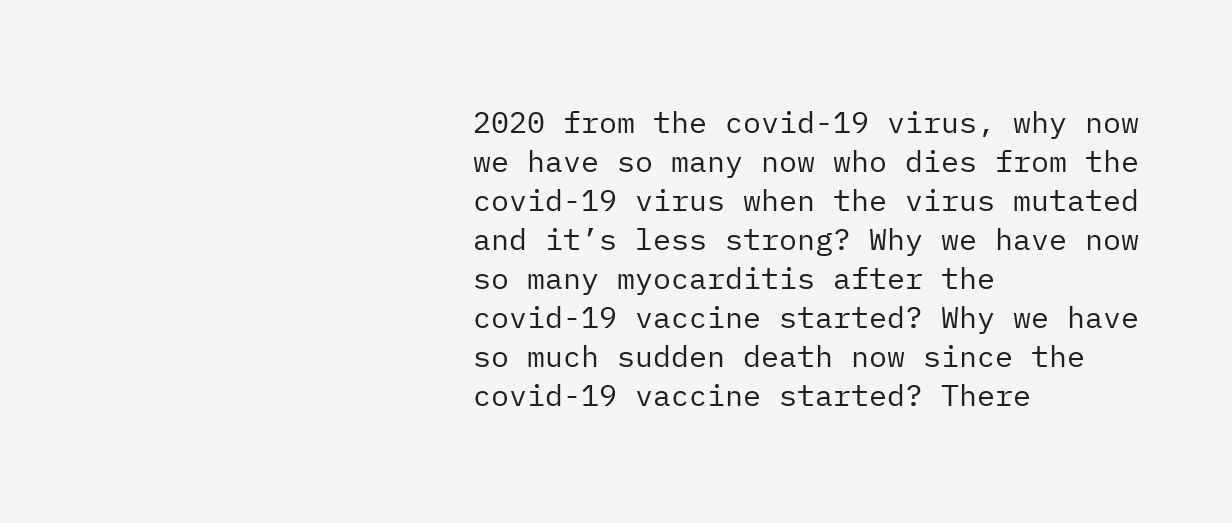2020 from the covid-19 virus, why now we have so many now who dies from the covid-19 virus when the virus mutated and it’s less strong? Why we have now so many myocarditis after the covid-19 vaccine started? Why we have so much sudden death now since the covid-19 vaccine started? There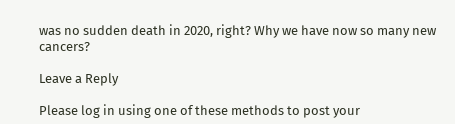was no sudden death in 2020, right? Why we have now so many new cancers?

Leave a Reply

Please log in using one of these methods to post your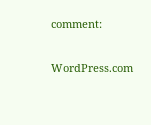comment:

WordPress.com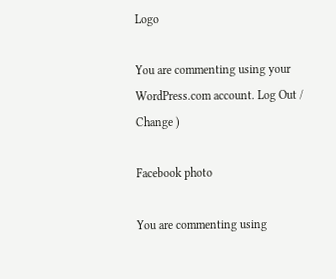Logo

You are commenting using your WordPress.com account. Log Out /  Change )

Facebook photo

You are commenting using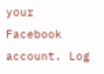your Facebook account. Log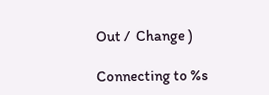Out /  Change )

Connecting to %s